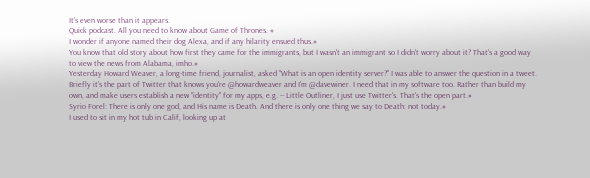It's even worse than it appears.
Quick podcast. All you need to know about Game of Thrones. #
I wonder if anyone named their dog Alexa, and if any hilarity ensued thus.#
You know that old story about how first they came for the immigrants, but I wasn't an immigrant so I didn't worry about it? That's a good way to view the news from Alabama, imho.#
Yesterday Howard Weaver, a long-time friend, journalist, asked "What is an open identity server?" I was able to answer the question in a tweet. Briefly it's the part of Twitter that knows you're @howardweaver and I'm @davewiner. I need that in my software too. Rather than build my own, and make users establish a new "identity" for my apps, e.g. -- Little Outliner, I just use Twitter's. That's the open part.#
Syrio Forel: There is only one god, and His name is Death. And there is only one thing we say to Death: not today.#
I used to sit in my hot tub in Calif, looking up at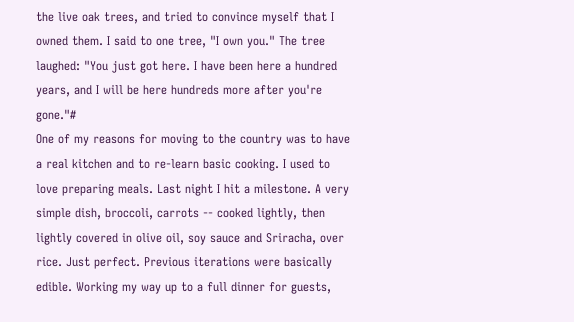the live oak trees, and tried to convince myself that I owned them. I said to one tree, "I own you." The tree laughed: "You just got here. I have been here a hundred years, and I will be here hundreds more after you're gone."#
One of my reasons for moving to the country was to have a real kitchen and to re-learn basic cooking. I used to love preparing meals. Last night I hit a milestone. A very simple dish, broccoli, carrots -- cooked lightly, then lightly covered in olive oil, soy sauce and Sriracha, over rice. Just perfect. Previous iterations were basically edible. Working my way up to a full dinner for guests,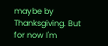maybe by Thanksgiving. But for now I'm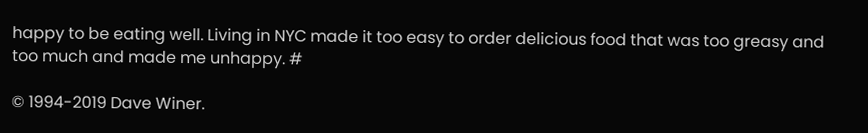happy to be eating well. Living in NYC made it too easy to order delicious food that was too greasy and too much and made me unhappy. #

© 1994-2019 Dave Winer.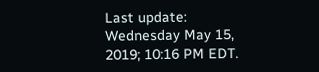Last update: Wednesday May 15, 2019; 10:16 PM EDT.